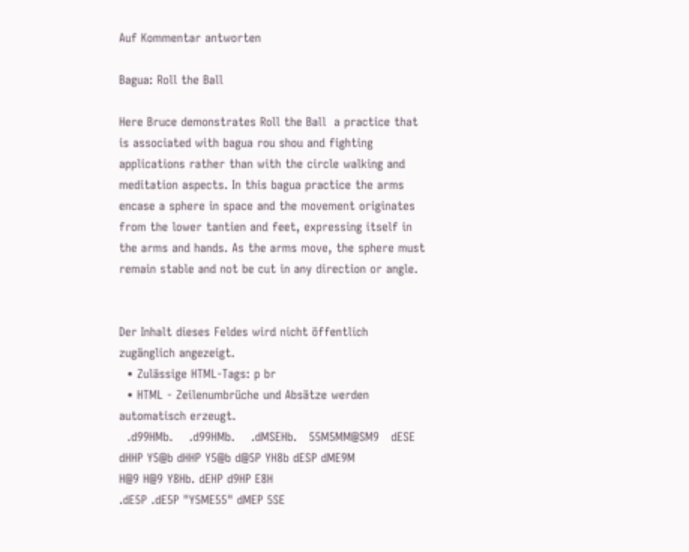Auf Kommentar antworten

Bagua: Roll the Ball

Here Bruce demonstrates Roll the Ball  a practice that is associated with bagua rou shou and fighting applications rather than with the circle walking and meditation aspects. In this bagua practice the arms encase a sphere in space and the movement originates from the lower tantien and feet, expressing itself in the arms and hands. As the arms move, the sphere must remain stable and not be cut in any direction or angle.


Der Inhalt dieses Feldes wird nicht öffentlich zugänglich angezeigt.
  • Zulässige HTML-Tags: p br
  • HTML - Zeilenumbrüche und Absätze werden automatisch erzeugt.
  .d99HMb.    .d99HMb.    .dMSEHb.   55M5MM@SM9   dESE
dHHP Y5@b dHHP Y5@b d@5P YH8b dESP dME9M
H@9 H@9 Y8Hb. dEHP d9HP E8H
.dE5P .dE5P "Y5ME55" dMEP 5SE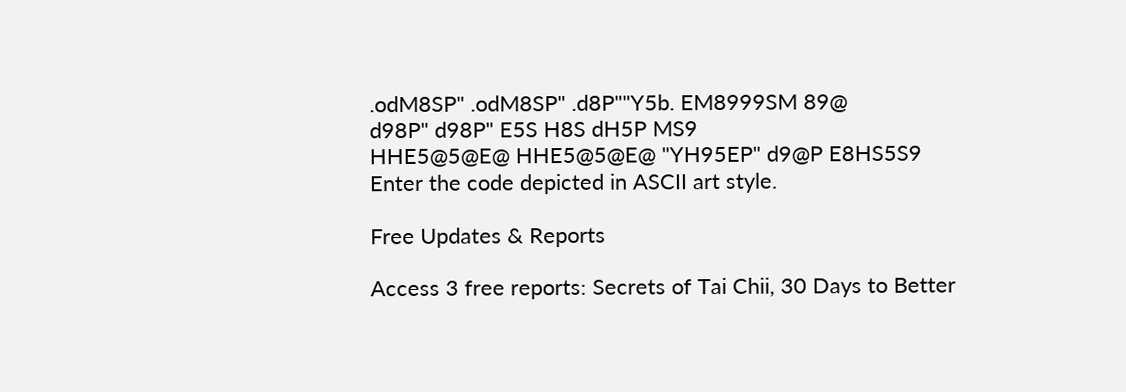.odM8SP" .odM8SP" .d8P""Y5b. EM8999SM 89@
d98P" d98P" E5S H8S dH5P MS9
HHE5@5@E@ HHE5@5@E@ "YH95EP" d9@P E8HS5S9
Enter the code depicted in ASCII art style.

Free Updates & Reports

Access 3 free reports: Secrets of Tai Chii, 30 Days to Better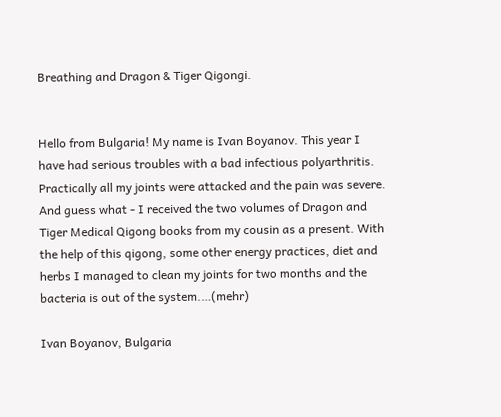Breathing and Dragon & Tiger Qigongi.


Hello from Bulgaria! My name is Ivan Boyanov. This year I have had serious troubles with a bad infectious polyarthritis. Practically all my joints were attacked and the pain was severe. And guess what - I received the two volumes of Dragon and Tiger Medical Qigong books from my cousin as a present. With the help of this qigong, some other energy practices, diet and herbs I managed to clean my joints for two months and the bacteria is out of the system.…(mehr)

Ivan Boyanov, Bulgaria